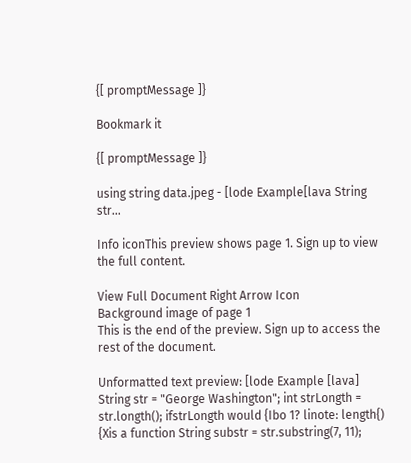{[ promptMessage ]}

Bookmark it

{[ promptMessage ]}

using string data.jpeg - [lode Example[lava String str...

Info iconThis preview shows page 1. Sign up to view the full content.

View Full Document Right Arrow Icon
Background image of page 1
This is the end of the preview. Sign up to access the rest of the document.

Unformatted text preview: [lode Example [lava] String str = "George Washington"; int strLongth = str.longth(); ifstrLongth would {Ibo 1? linote: length{) {Xis a function String substr = str.substring(7, 11);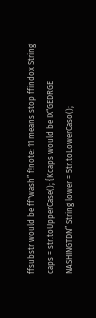ffsubstr would be ff"wash” f!note: 11 means stop ffindox String caps = str.toUpperCase(); {Kcaps would be IX“GEDRGE NASHINGTDN” String lower = 5tr.toLowerCaso();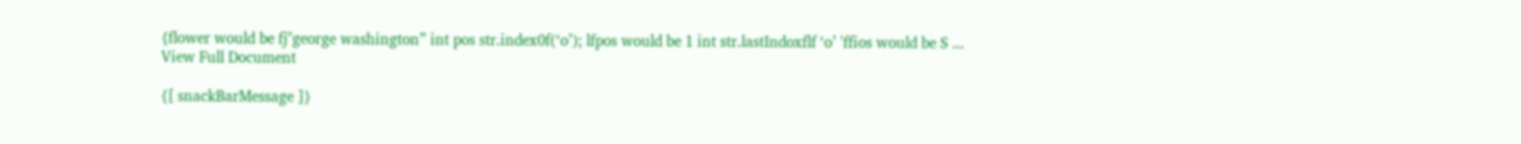{flower would be fj"george washington” int pos str.index0f(‘o’); lfpos would be 1 int str.lastIndoxflf ‘o’ 'ffios would be S ...
View Full Document

{[ snackBarMessage ]}